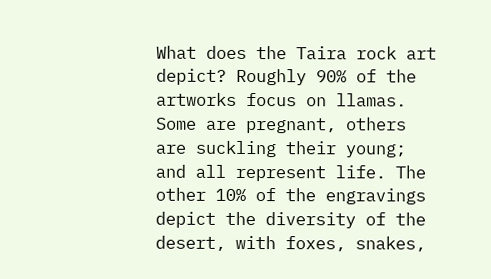What does the Taira rock art depict? Roughly 90% of the artworks focus on llamas. Some are pregnant, others are suckling their young; and all represent life. The other 10% of the engravings depict the diversity of the desert, with foxes, snakes,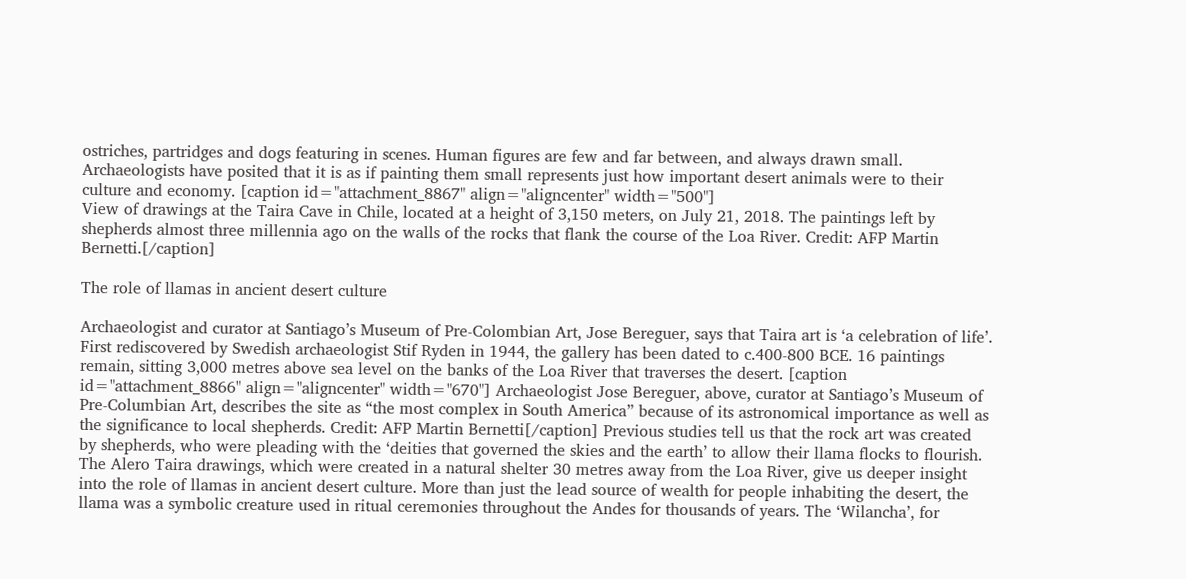ostriches, partridges and dogs featuring in scenes. Human figures are few and far between, and always drawn small. Archaeologists have posited that it is as if painting them small represents just how important desert animals were to their culture and economy. [caption id="attachment_8867" align="aligncenter" width="500"]
View of drawings at the Taira Cave in Chile, located at a height of 3,150 meters, on July 21, 2018. The paintings left by shepherds almost three millennia ago on the walls of the rocks that flank the course of the Loa River. Credit: AFP Martin Bernetti.[/caption]

The role of llamas in ancient desert culture

Archaeologist and curator at Santiago’s Museum of Pre-Colombian Art, Jose Bereguer, says that Taira art is ‘a celebration of life’. First rediscovered by Swedish archaeologist Stif Ryden in 1944, the gallery has been dated to c.400-800 BCE. 16 paintings remain, sitting 3,000 metres above sea level on the banks of the Loa River that traverses the desert. [caption id="attachment_8866" align="aligncenter" width="670"] Archaeologist Jose Bereguer, above, curator at Santiago’s Museum of Pre-Columbian Art, describes the site as “the most complex in South America” because of its astronomical importance as well as the significance to local shepherds. Credit: AFP Martin Bernetti[/caption] Previous studies tell us that the rock art was created by shepherds, who were pleading with the ‘deities that governed the skies and the earth’ to allow their llama flocks to flourish. The Alero Taira drawings, which were created in a natural shelter 30 metres away from the Loa River, give us deeper insight into the role of llamas in ancient desert culture. More than just the lead source of wealth for people inhabiting the desert, the llama was a symbolic creature used in ritual ceremonies throughout the Andes for thousands of years. The ‘Wilancha’, for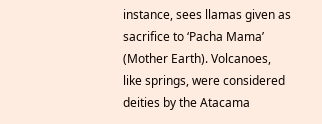instance, sees llamas given as sacrifice to ‘Pacha Mama’ (Mother Earth). Volcanoes, like springs, were considered deities by the Atacama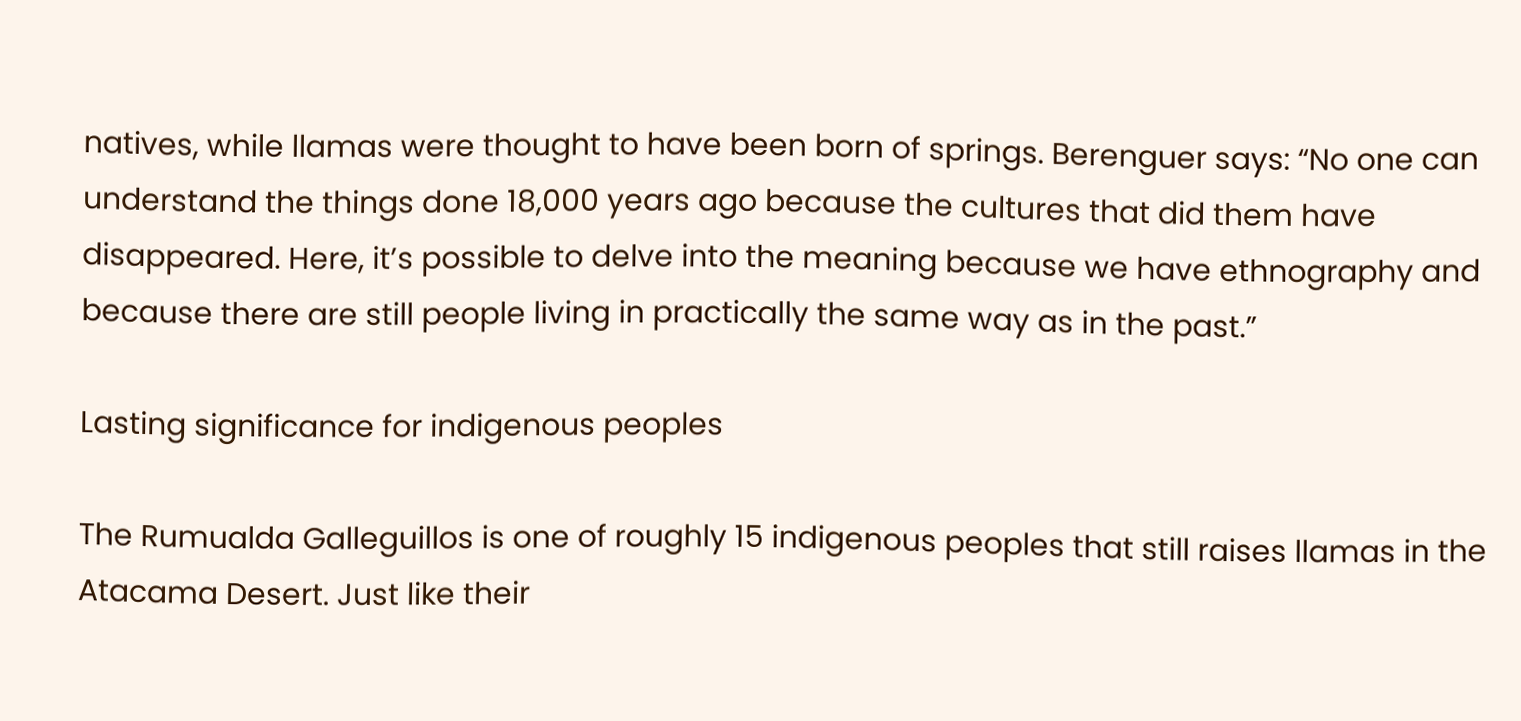natives, while llamas were thought to have been born of springs. Berenguer says: “No one can understand the things done 18,000 years ago because the cultures that did them have disappeared. Here, it’s possible to delve into the meaning because we have ethnography and because there are still people living in practically the same way as in the past.”

Lasting significance for indigenous peoples

The Rumualda Galleguillos is one of roughly 15 indigenous peoples that still raises llamas in the Atacama Desert. Just like their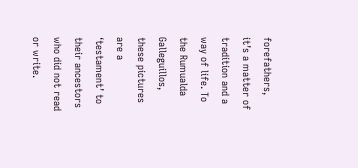forefathers, it’s a matter of tradition and a way of life. To the Rumualda Galleguillos, these pictures are a ‘testament’ to their ancestors who did not read or write.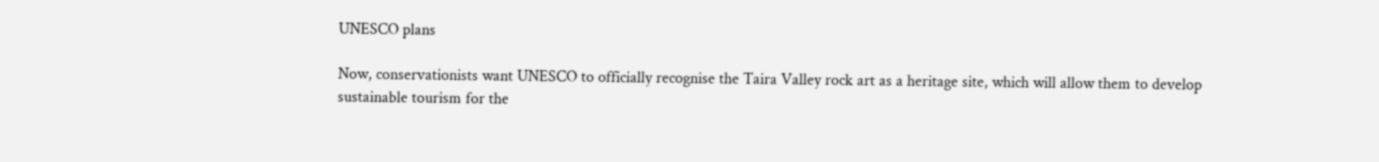UNESCO plans

Now, conservationists want UNESCO to officially recognise the Taira Valley rock art as a heritage site, which will allow them to develop sustainable tourism for the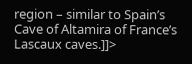region – similar to Spain’s Cave of Altamira of France’s Lascaux caves.]]>